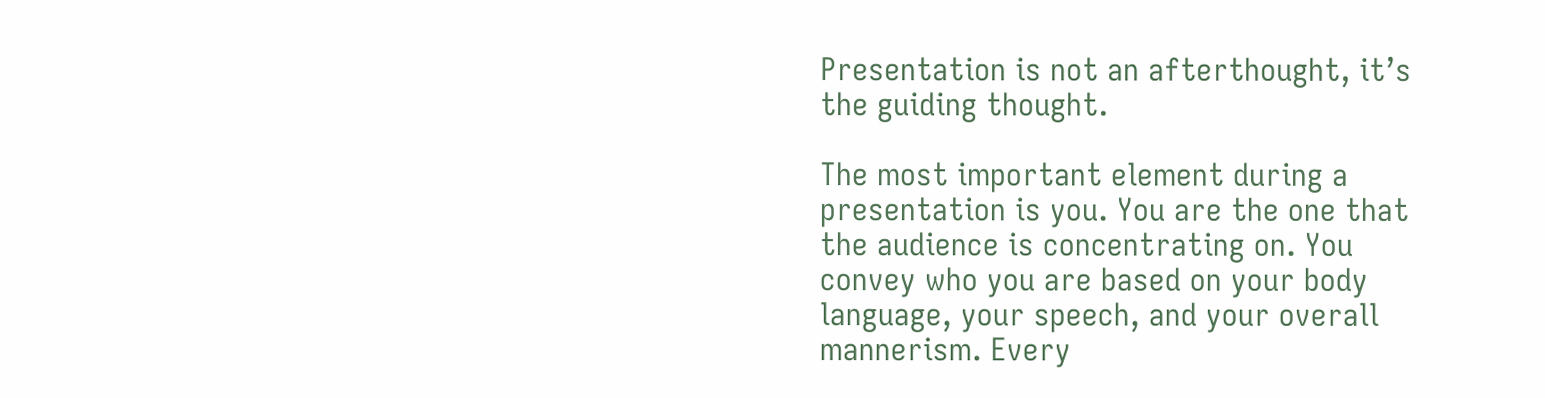Presentation is not an afterthought, it’s the guiding thought.

The most important element during a presentation is you. You are the one that the audience is concentrating on. You convey who you are based on your body language, your speech, and your overall mannerism. Every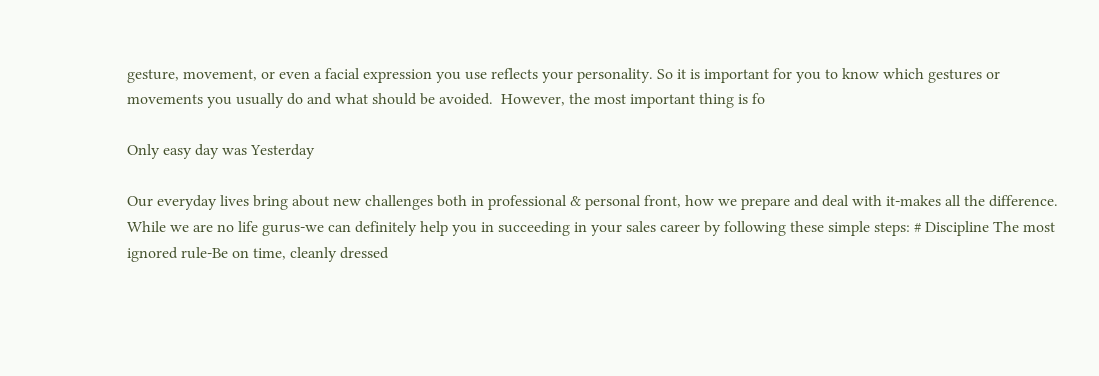gesture, movement, or even a facial expression you use reflects your personality. So it is important for you to know which gestures or movements you usually do and what should be avoided.  However, the most important thing is fo

Only easy day was Yesterday

Our everyday lives bring about new challenges both in professional & personal front, how we prepare and deal with it-makes all the difference. While we are no life gurus-we can definitely help you in succeeding in your sales career by following these simple steps: # Discipline The most ignored rule-Be on time, cleanly dressed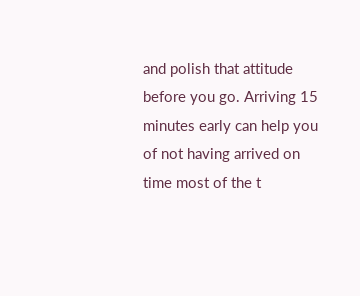and polish that attitude before you go. Arriving 15 minutes early can help you of not having arrived on time most of the t